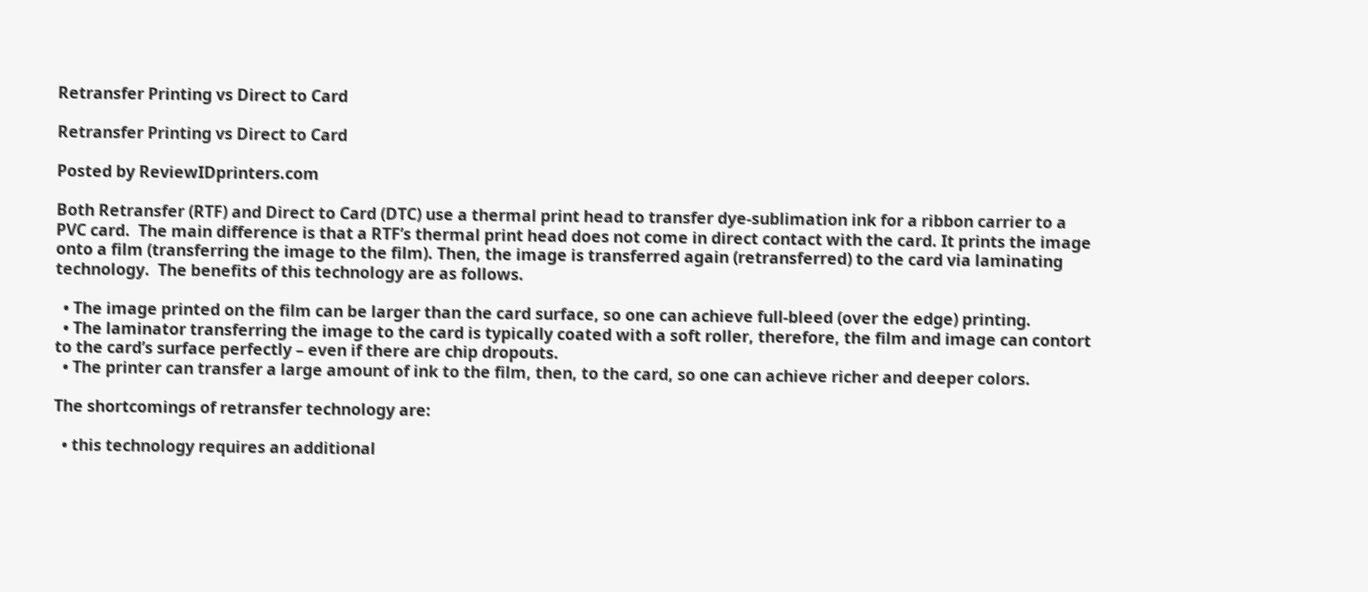Retransfer Printing vs Direct to Card

Retransfer Printing vs Direct to Card

Posted by ReviewIDprinters.com

Both Retransfer (RTF) and Direct to Card (DTC) use a thermal print head to transfer dye-sublimation ink for a ribbon carrier to a PVC card.  The main difference is that a RTF’s thermal print head does not come in direct contact with the card. It prints the image onto a film (transferring the image to the film). Then, the image is transferred again (retransferred) to the card via laminating technology.  The benefits of this technology are as follows.

  • The image printed on the film can be larger than the card surface, so one can achieve full-bleed (over the edge) printing.
  • The laminator transferring the image to the card is typically coated with a soft roller, therefore, the film and image can contort to the card’s surface perfectly – even if there are chip dropouts.
  • The printer can transfer a large amount of ink to the film, then, to the card, so one can achieve richer and deeper colors.

The shortcomings of retransfer technology are:

  • this technology requires an additional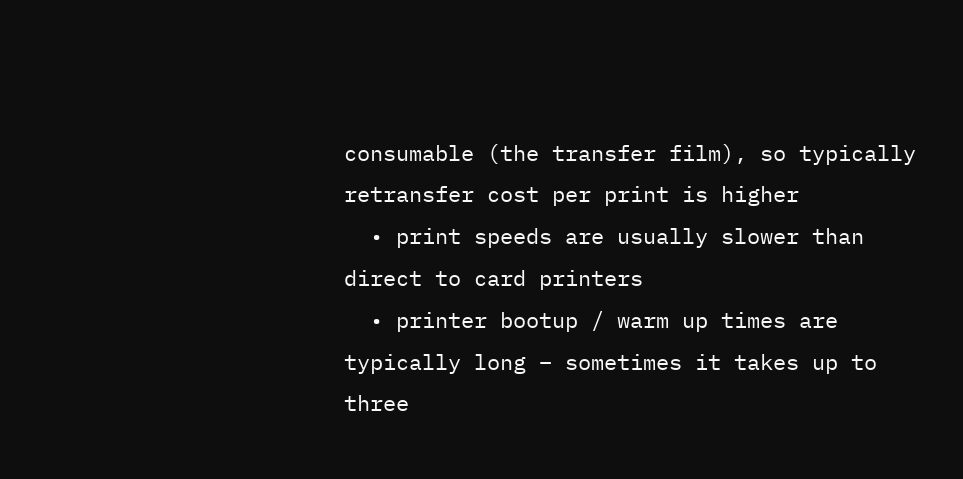consumable (the transfer film), so typically retransfer cost per print is higher
  • print speeds are usually slower than direct to card printers
  • printer bootup / warm up times are typically long – sometimes it takes up to three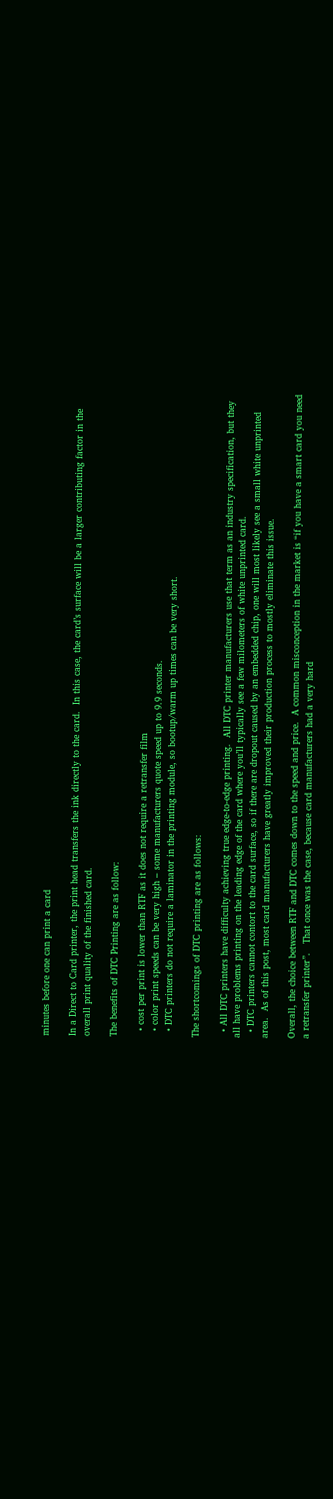minutes before one can print a card

In a Direct to Card printer, the print head transfers the ink directly to the card.  In this case, the card’s surface will be a larger contributing factor in the overall print quality of the finished card.

The benefits of DTC Printing are as follow:

  • cost per print is lower than RTF as it does not require a retransfer film
  • color print speeds can be very high – some manufacturers quote speed up to 9.9 seconds.
  • DTC printers do not require a laminator in the printing module, so bootup/warm up times can be very short.

The shortcomings of DTC printing are as follows:

  • All DTC printers have difficulty achieving true edge-to-edge printing.  All DTC printer manufacturers use that term as an industry specification, but they all have problems printing on the leading edge of the card where you’ll typically see a few milometers of white unprinted card.
  • DTC printers cannot contort to the card surface, so if there are dropout caused by an embedded chip, one will most likely see a small white unprinted area.  As of this post, most card manufacturers have greatly improved their production process to mostly eliminate this issue.

Overall, the choice between RTF and DTC comes down to the speed and price.  A common misconception in the market is “if you have a smart card you need a retransfer printer”.   That once was the case, because card manufacturers had a very hard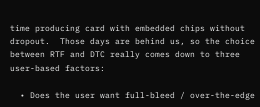time producing card with embedded chips without dropout.  Those days are behind us, so the choice between RTF and DTC really comes down to three user-based factors:

  • Does the user want full-bleed / over-the-edge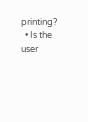printing?
  • Is the user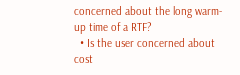concerned about the long warm-up time of a RTF?
  • Is the user concerned about cost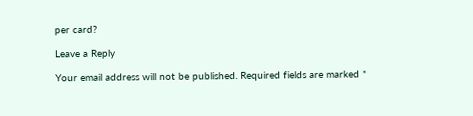per card?

Leave a Reply

Your email address will not be published. Required fields are marked *